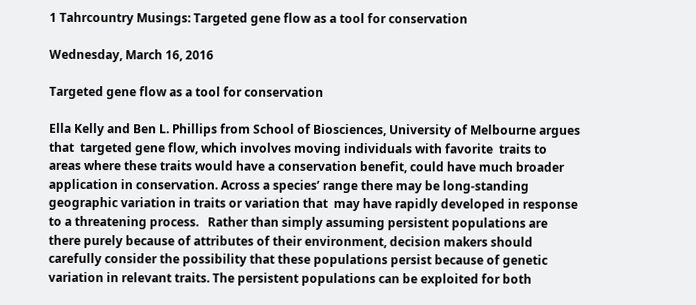1 Tahrcountry Musings: Targeted gene flow as a tool for conservation

Wednesday, March 16, 2016

Targeted gene flow as a tool for conservation

Ella Kelly and Ben L. Phillips from School of Biosciences, University of Melbourne argues that  targeted gene flow, which involves moving individuals with favorite  traits to areas where these traits would have a conservation benefit, could have much broader application in conservation. Across a species’ range there may be long-standing geographic variation in traits or variation that  may have rapidly developed in response to a threatening process.   Rather than simply assuming persistent populations are there purely because of attributes of their environment, decision makers should carefully consider the possibility that these populations persist because of genetic variation in relevant traits. The persistent populations can be exploited for both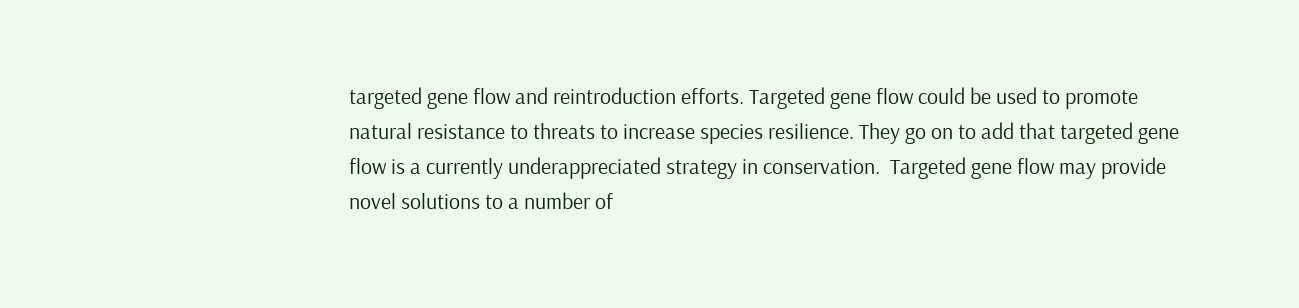targeted gene flow and reintroduction efforts. Targeted gene flow could be used to promote natural resistance to threats to increase species resilience. They go on to add that targeted gene flow is a currently underappreciated strategy in conservation.  Targeted gene flow may provide novel solutions to a number of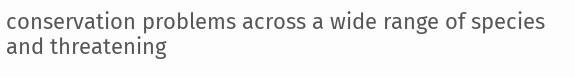conservation problems across a wide range of species and threatening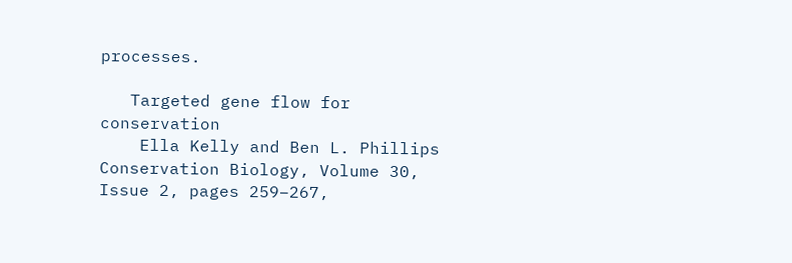processes.

   Targeted gene flow for conservation
    Ella Kelly and Ben L. Phillips
Conservation Biology, Volume 30, Issue 2, pages 259–267,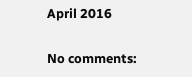April 2016

No comments: